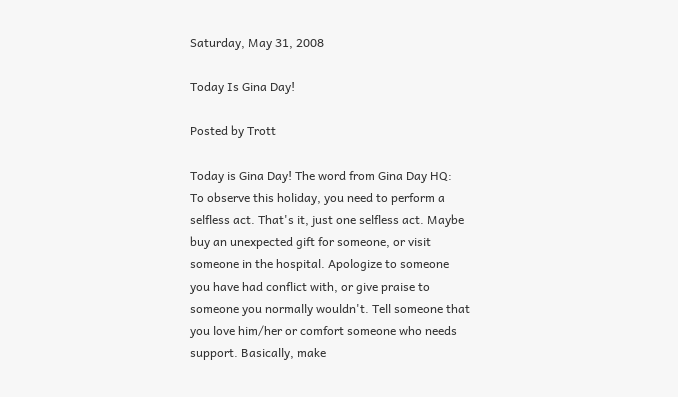Saturday, May 31, 2008

Today Is Gina Day!

Posted by Trott

Today is Gina Day! The word from Gina Day HQ:
To observe this holiday, you need to perform a selfless act. That's it, just one selfless act. Maybe buy an unexpected gift for someone, or visit someone in the hospital. Apologize to someone you have had conflict with, or give praise to someone you normally wouldn't. Tell someone that you love him/her or comfort someone who needs support. Basically, make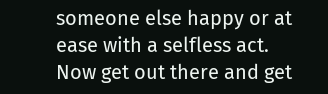someone else happy or at ease with a selfless act.
Now get out there and get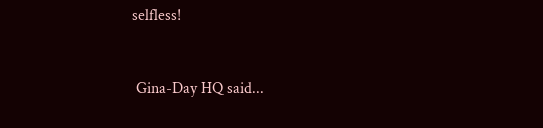selfless!


 Gina-Day HQ said...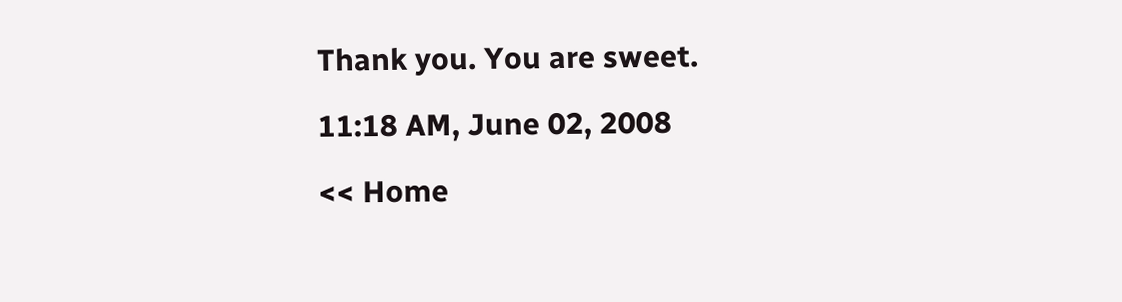Thank you. You are sweet.

11:18 AM, June 02, 2008

<< Home